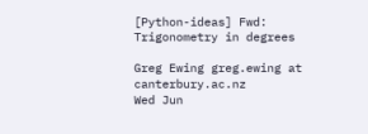[Python-ideas] Fwd: Trigonometry in degrees

Greg Ewing greg.ewing at canterbury.ac.nz
Wed Jun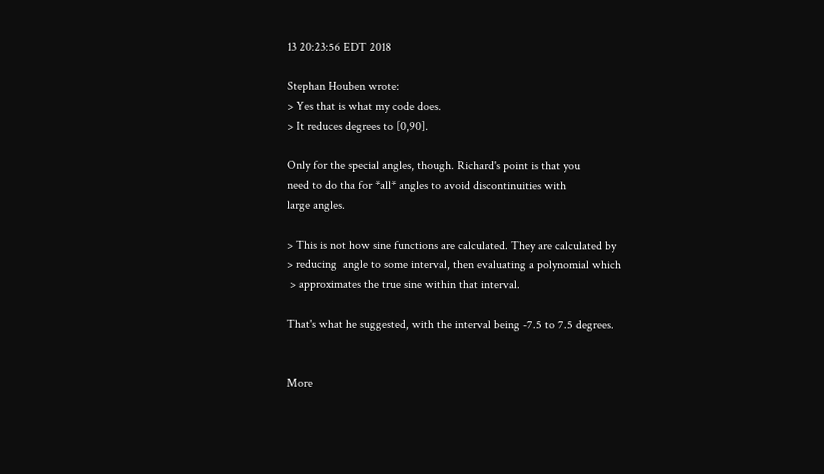13 20:23:56 EDT 2018

Stephan Houben wrote:
> Yes that is what my code does.
> It reduces degrees to [0,90].

Only for the special angles, though. Richard's point is that you
need to do tha for *all* angles to avoid discontinuities with
large angles.

> This is not how sine functions are calculated. They are calculated by
> reducing  angle to some interval, then evaluating a polynomial which
 > approximates the true sine within that interval.

That's what he suggested, with the interval being -7.5 to 7.5 degrees.


More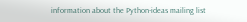information about the Python-ideas mailing list